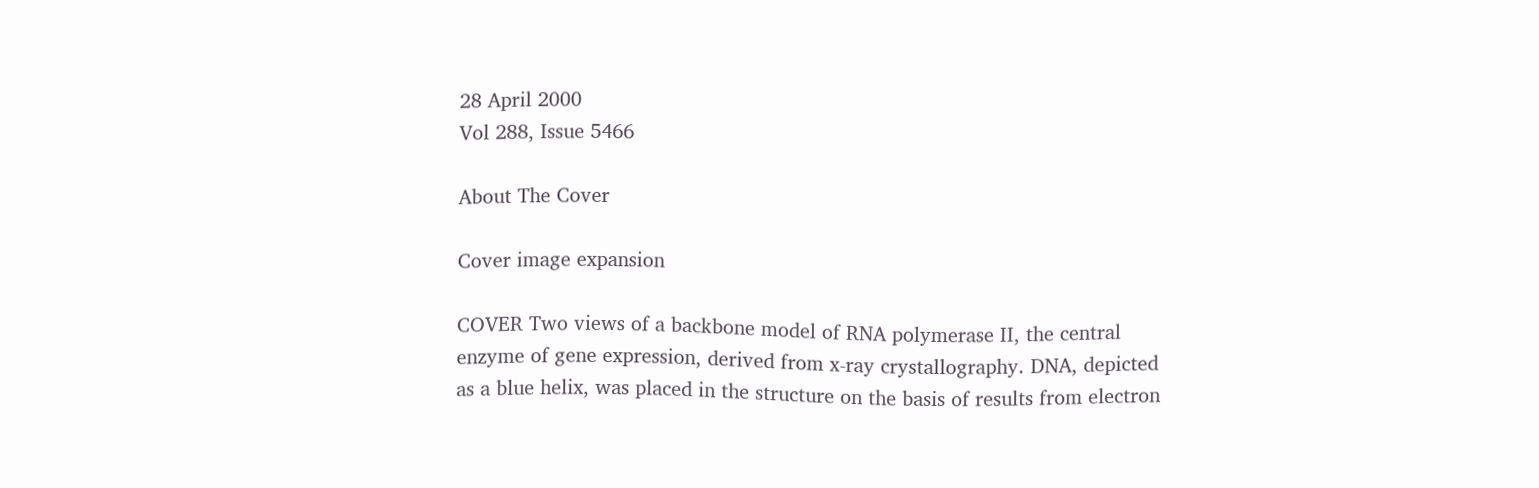28 April 2000
Vol 288, Issue 5466

About The Cover

Cover image expansion

COVER Two views of a backbone model of RNA polymerase II, the central enzyme of gene expression, derived from x-ray crystallography. DNA, depicted as a blue helix, was placed in the structure on the basis of results from electron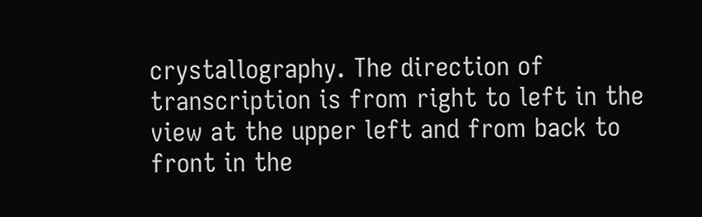crystallography. The direction of transcription is from right to left in the view at the upper left and from back to front in the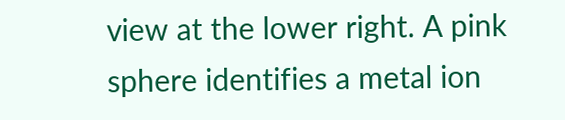view at the lower right. A pink sphere identifies a metal ion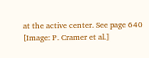at the active center. See page 640 [Image: P. Cramer et al.]